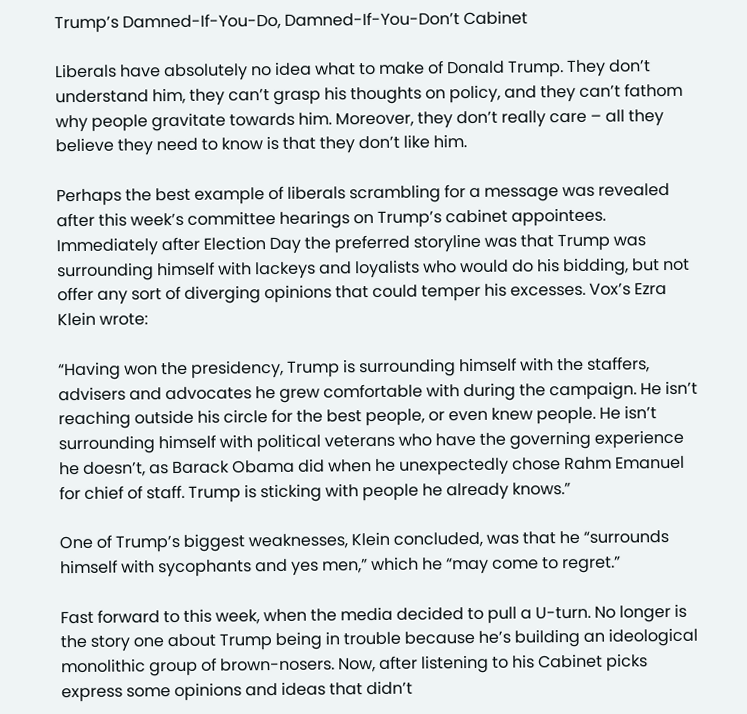Trump’s Damned-If-You-Do, Damned-If-You-Don’t Cabinet

Liberals have absolutely no idea what to make of Donald Trump. They don’t understand him, they can’t grasp his thoughts on policy, and they can’t fathom why people gravitate towards him. Moreover, they don’t really care – all they believe they need to know is that they don’t like him.

Perhaps the best example of liberals scrambling for a message was revealed after this week’s committee hearings on Trump’s cabinet appointees. Immediately after Election Day the preferred storyline was that Trump was surrounding himself with lackeys and loyalists who would do his bidding, but not offer any sort of diverging opinions that could temper his excesses. Vox’s Ezra Klein wrote:

“Having won the presidency, Trump is surrounding himself with the staffers, advisers and advocates he grew comfortable with during the campaign. He isn’t reaching outside his circle for the best people, or even knew people. He isn’t surrounding himself with political veterans who have the governing experience he doesn’t, as Barack Obama did when he unexpectedly chose Rahm Emanuel for chief of staff. Trump is sticking with people he already knows.”

One of Trump’s biggest weaknesses, Klein concluded, was that he “surrounds himself with sycophants and yes men,” which he “may come to regret.”

Fast forward to this week, when the media decided to pull a U-turn. No longer is the story one about Trump being in trouble because he’s building an ideological monolithic group of brown-nosers. Now, after listening to his Cabinet picks express some opinions and ideas that didn’t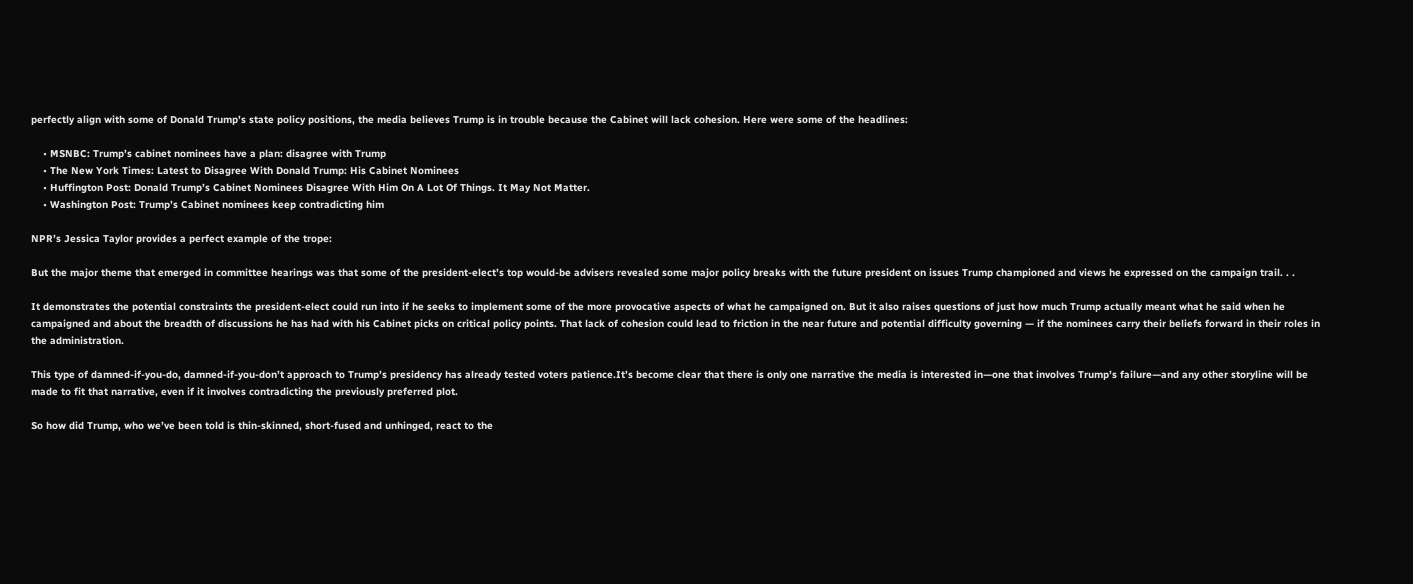perfectly align with some of Donald Trump’s state policy positions, the media believes Trump is in trouble because the Cabinet will lack cohesion. Here were some of the headlines:

    • MSNBC: Trump’s cabinet nominees have a plan: disagree with Trump
    • The New York Times: Latest to Disagree With Donald Trump: His Cabinet Nominees
    • Huffington Post: Donald Trump’s Cabinet Nominees Disagree With Him On A Lot Of Things. It May Not Matter.
    • Washington Post: Trump’s Cabinet nominees keep contradicting him

NPR’s Jessica Taylor provides a perfect example of the trope:

But the major theme that emerged in committee hearings was that some of the president-elect’s top would-be advisers revealed some major policy breaks with the future president on issues Trump championed and views he expressed on the campaign trail. . .

It demonstrates the potential constraints the president-elect could run into if he seeks to implement some of the more provocative aspects of what he campaigned on. But it also raises questions of just how much Trump actually meant what he said when he campaigned and about the breadth of discussions he has had with his Cabinet picks on critical policy points. That lack of cohesion could lead to friction in the near future and potential difficulty governing — if the nominees carry their beliefs forward in their roles in the administration.

This type of damned-if-you-do, damned-if-you-don’t approach to Trump’s presidency has already tested voters patience.It’s become clear that there is only one narrative the media is interested in—one that involves Trump’s failure—and any other storyline will be made to fit that narrative, even if it involves contradicting the previously preferred plot.

So how did Trump, who we’ve been told is thin-skinned, short-fused and unhinged, react to the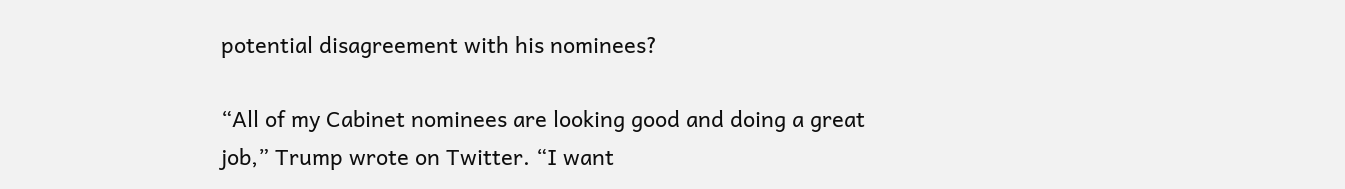potential disagreement with his nominees?

“All of my Cabinet nominees are looking good and doing a great job,” Trump wrote on Twitter. “I want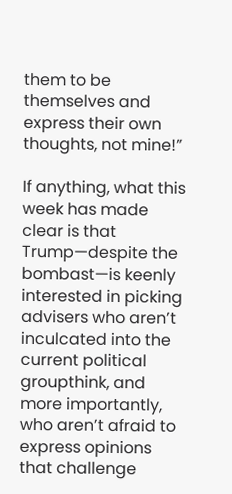them to be themselves and express their own thoughts, not mine!”

If anything, what this week has made clear is that Trump—despite the bombast—is keenly interested in picking advisers who aren’t inculcated into the current political groupthink, and more importantly, who aren’t afraid to express opinions that challenge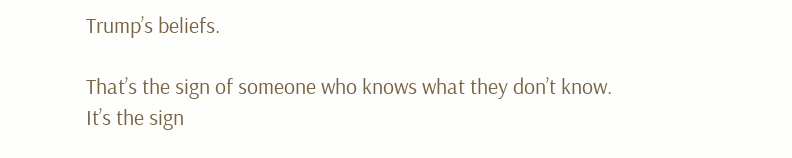Trump’s beliefs.

That’s the sign of someone who knows what they don’t know. It’s the sign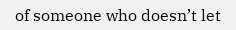of someone who doesn’t let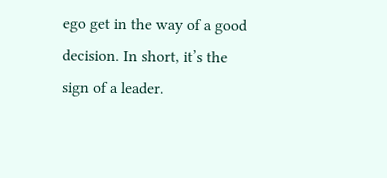ego get in the way of a good decision. In short, it’s the sign of a leader.